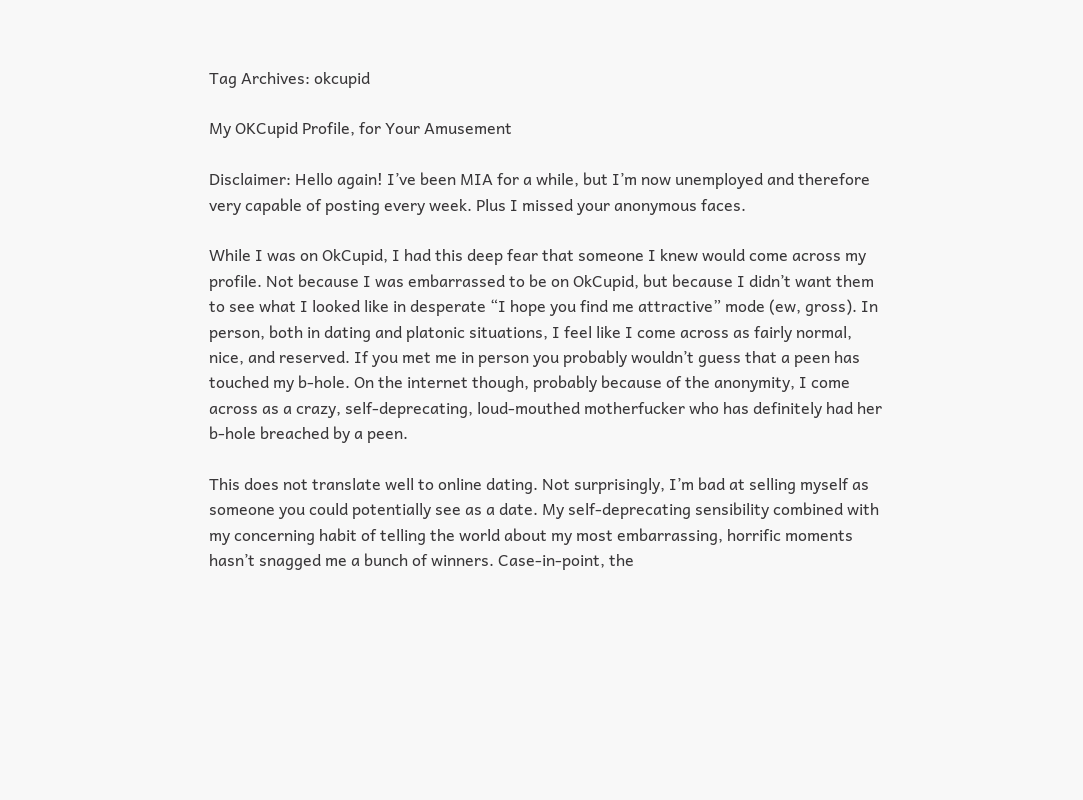Tag Archives: okcupid

My OKCupid Profile, for Your Amusement

Disclaimer: Hello again! I’ve been MIA for a while, but I’m now unemployed and therefore very capable of posting every week. Plus I missed your anonymous faces.

While I was on OkCupid, I had this deep fear that someone I knew would come across my profile. Not because I was embarrassed to be on OkCupid, but because I didn’t want them to see what I looked like in desperate “I hope you find me attractive” mode (ew, gross). In person, both in dating and platonic situations, I feel like I come across as fairly normal, nice, and reserved. If you met me in person you probably wouldn’t guess that a peen has touched my b-hole. On the internet though, probably because of the anonymity, I come across as a crazy, self-deprecating, loud-mouthed motherfucker who has definitely had her b-hole breached by a peen.

This does not translate well to online dating. Not surprisingly, I’m bad at selling myself as someone you could potentially see as a date. My self-deprecating sensibility combined with my concerning habit of telling the world about my most embarrassing, horrific moments hasn’t snagged me a bunch of winners. Case-in-point, the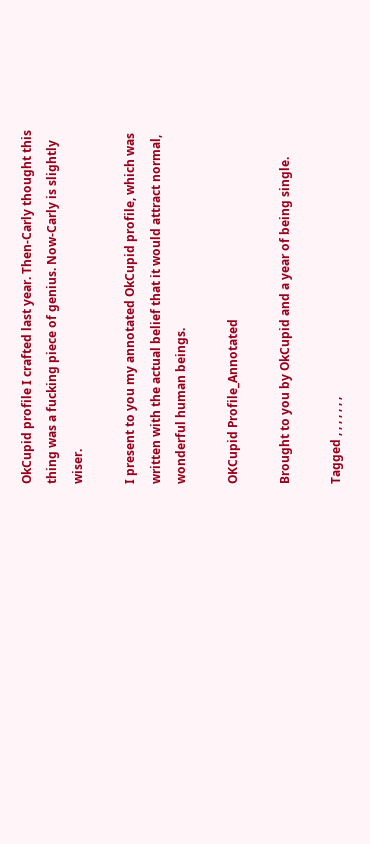OkCupid profile I crafted last year. Then-Carly thought this thing was a fucking piece of genius. Now-Carly is slightly wiser.

I present to you my annotated OkCupid profile, which was written with the actual belief that it would attract normal, wonderful human beings.

OKCupid Profile_Annotated

Brought to you by OkCupid and a year of being single.

Tagged , , , , , , ,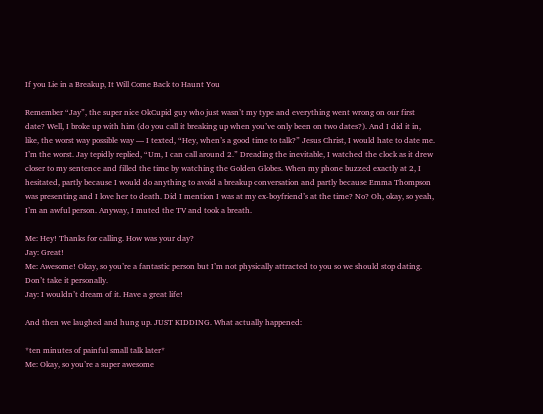If you Lie in a Breakup, It Will Come Back to Haunt You

Remember “Jay”, the super nice OkCupid guy who just wasn’t my type and everything went wrong on our first date? Well, I broke up with him (do you call it breaking up when you’ve only been on two dates?). And I did it in, like, the worst way possible way — I texted, “Hey, when’s a good time to talk?” Jesus Christ, I would hate to date me. I’m the worst. Jay tepidly replied, “Um, I can call around 2.” Dreading the inevitable, I watched the clock as it drew closer to my sentence and filled the time by watching the Golden Globes. When my phone buzzed exactly at 2, I hesitated, partly because I would do anything to avoid a breakup conversation and partly because Emma Thompson was presenting and I love her to death. Did I mention I was at my ex-boyfriend’s at the time? No? Oh, okay, so yeah, I’m an awful person. Anyway, I muted the TV and took a breath.

Me: Hey! Thanks for calling. How was your day?
Jay: Great!
Me: Awesome! Okay, so you’re a fantastic person but I’m not physically attracted to you so we should stop dating. Don’t take it personally.
Jay: I wouldn’t dream of it. Have a great life!

And then we laughed and hung up. JUST KIDDING. What actually happened:

*ten minutes of painful small talk later*
Me: Okay, so you’re a super awesome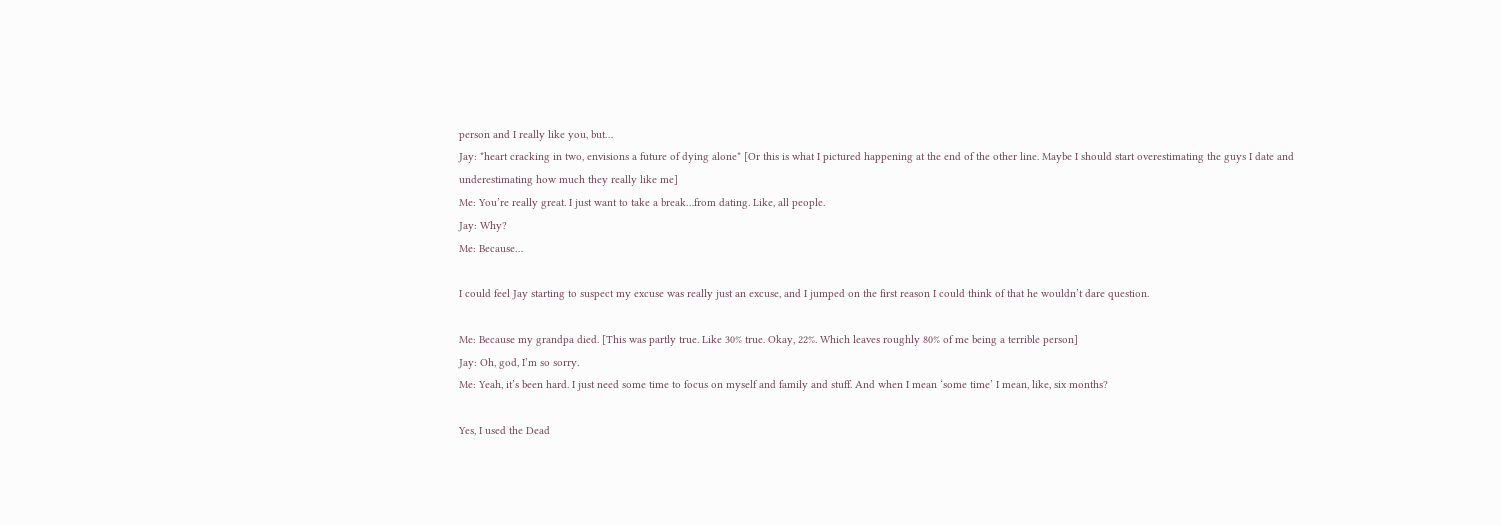person and I really like you, but…
Jay: *heart cracking in two, envisions a future of dying alone* [Or this is what I pictured happening at the end of the other line. Maybe I should start overestimating the guys I date and underestimating how much they really like me]
Me: You’re really great. I just want to take a break…from dating. Like, all people.
Jay: Why?
Me: Because…

I could feel Jay starting to suspect my excuse was really just an excuse, and I jumped on the first reason I could think of that he wouldn’t dare question.

Me: Because my grandpa died. [This was partly true. Like 30% true. Okay, 22%. Which leaves roughly 80% of me being a terrible person]
Jay: Oh, god, I’m so sorry.
Me: Yeah, it’s been hard. I just need some time to focus on myself and family and stuff. And when I mean ‘some time’ I mean, like, six months?

Yes, I used the Dead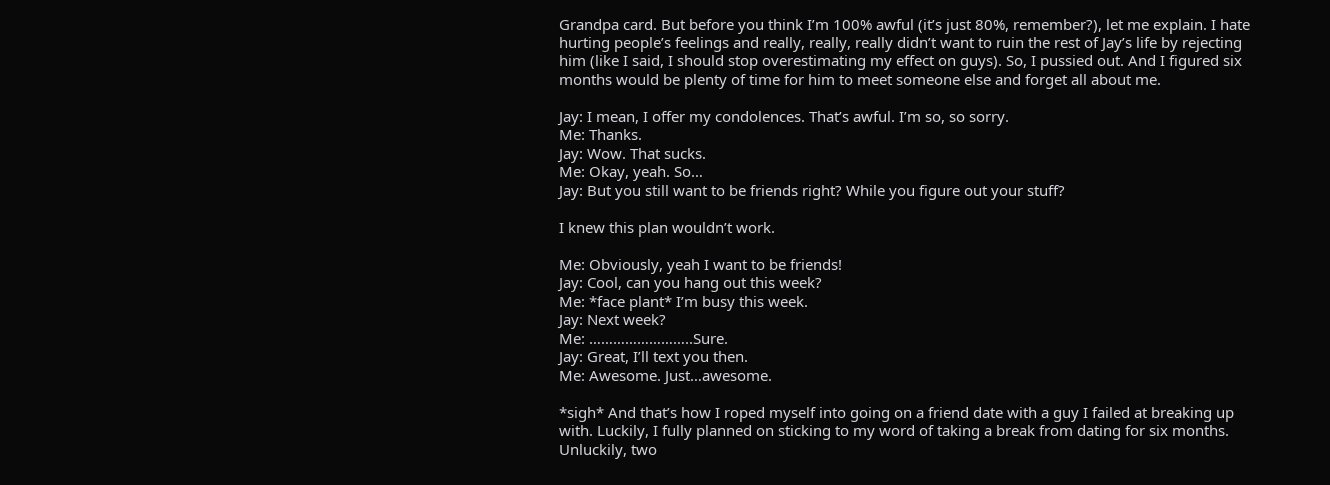Grandpa card. But before you think I’m 100% awful (it’s just 80%, remember?), let me explain. I hate hurting people’s feelings and really, really, really didn’t want to ruin the rest of Jay’s life by rejecting him (like I said, I should stop overestimating my effect on guys). So, I pussied out. And I figured six months would be plenty of time for him to meet someone else and forget all about me.

Jay: I mean, I offer my condolences. That’s awful. I’m so, so sorry.
Me: Thanks.
Jay: Wow. That sucks.
Me: Okay, yeah. So…
Jay: But you still want to be friends right? While you figure out your stuff?

I knew this plan wouldn’t work.

Me: Obviously, yeah I want to be friends!
Jay: Cool, can you hang out this week?
Me: *face plant* I’m busy this week.
Jay: Next week?
Me: ……………………..Sure.
Jay: Great, I’ll text you then.
Me: Awesome. Just…awesome.

*sigh* And that’s how I roped myself into going on a friend date with a guy I failed at breaking up with. Luckily, I fully planned on sticking to my word of taking a break from dating for six months. Unluckily, two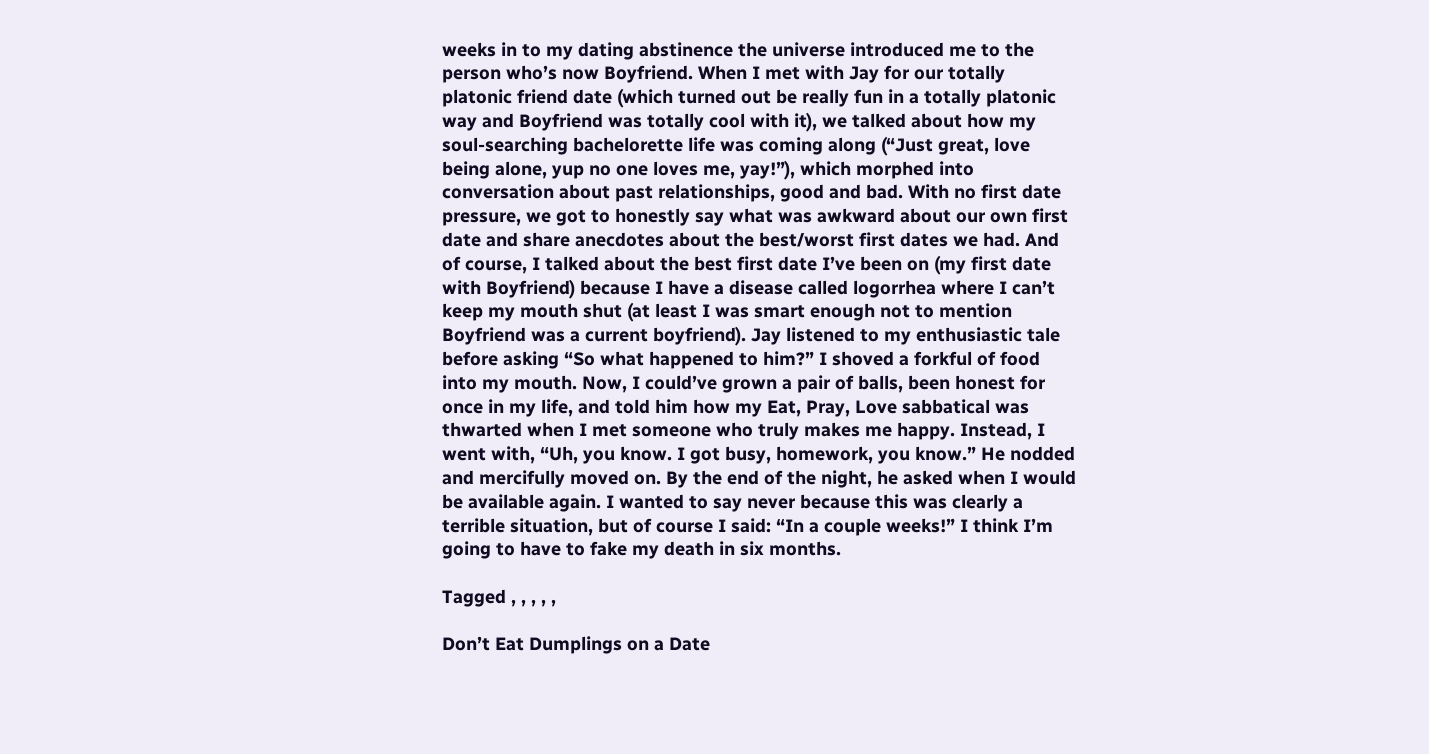weeks in to my dating abstinence the universe introduced me to the person who’s now Boyfriend. When I met with Jay for our totally platonic friend date (which turned out be really fun in a totally platonic way and Boyfriend was totally cool with it), we talked about how my soul-searching bachelorette life was coming along (“Just great, love being alone, yup no one loves me, yay!”), which morphed into conversation about past relationships, good and bad. With no first date pressure, we got to honestly say what was awkward about our own first date and share anecdotes about the best/worst first dates we had. And of course, I talked about the best first date I’ve been on (my first date with Boyfriend) because I have a disease called logorrhea where I can’t keep my mouth shut (at least I was smart enough not to mention Boyfriend was a current boyfriend). Jay listened to my enthusiastic tale before asking “So what happened to him?” I shoved a forkful of food into my mouth. Now, I could’ve grown a pair of balls, been honest for once in my life, and told him how my Eat, Pray, Love sabbatical was thwarted when I met someone who truly makes me happy. Instead, I went with, “Uh, you know. I got busy, homework, you know.” He nodded and mercifully moved on. By the end of the night, he asked when I would be available again. I wanted to say never because this was clearly a terrible situation, but of course I said: “In a couple weeks!” I think I’m going to have to fake my death in six months.

Tagged , , , , ,

Don’t Eat Dumplings on a Date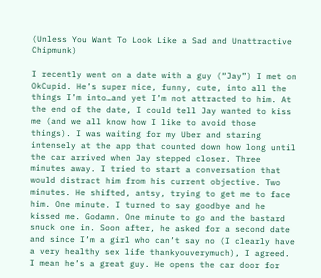(Unless You Want To Look Like a Sad and Unattractive Chipmunk)

I recently went on a date with a guy (“Jay”) I met on OkCupid. He’s super nice, funny, cute, into all the things I’m into…and yet I’m not attracted to him. At the end of the date, I could tell Jay wanted to kiss me (and we all know how I like to avoid those things). I was waiting for my Uber and staring intensely at the app that counted down how long until the car arrived when Jay stepped closer. Three minutes away. I tried to start a conversation that would distract him from his current objective. Two minutes. He shifted, antsy, trying to get me to face him. One minute. I turned to say goodbye and he kissed me. Godamn. One minute to go and the bastard snuck one in. Soon after, he asked for a second date and since I’m a girl who can’t say no (I clearly have a very healthy sex life thankyouverymuch), I agreed. I mean he’s a great guy. He opens the car door for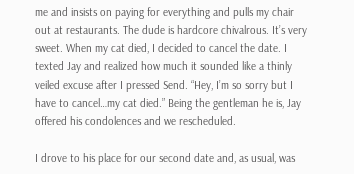me and insists on paying for everything and pulls my chair out at restaurants. The dude is hardcore chivalrous. It’s very sweet. When my cat died, I decided to cancel the date. I texted Jay and realized how much it sounded like a thinly veiled excuse after I pressed Send. “Hey, I’m so sorry but I have to cancel…my cat died.” Being the gentleman he is, Jay offered his condolences and we rescheduled.

I drove to his place for our second date and, as usual, was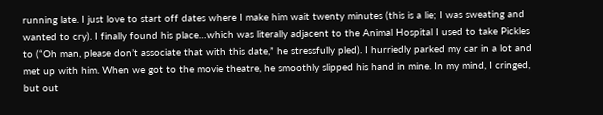running late. I just love to start off dates where I make him wait twenty minutes (this is a lie; I was sweating and wanted to cry). I finally found his place…which was literally adjacent to the Animal Hospital I used to take Pickles to (“Oh man, please don’t associate that with this date,” he stressfully pled). I hurriedly parked my car in a lot and met up with him. When we got to the movie theatre, he smoothly slipped his hand in mine. In my mind, I cringed, but out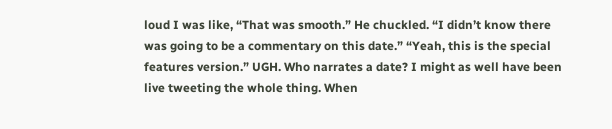loud I was like, “That was smooth.” He chuckled. “I didn’t know there was going to be a commentary on this date.” “Yeah, this is the special features version.” UGH. Who narrates a date? I might as well have been live tweeting the whole thing. When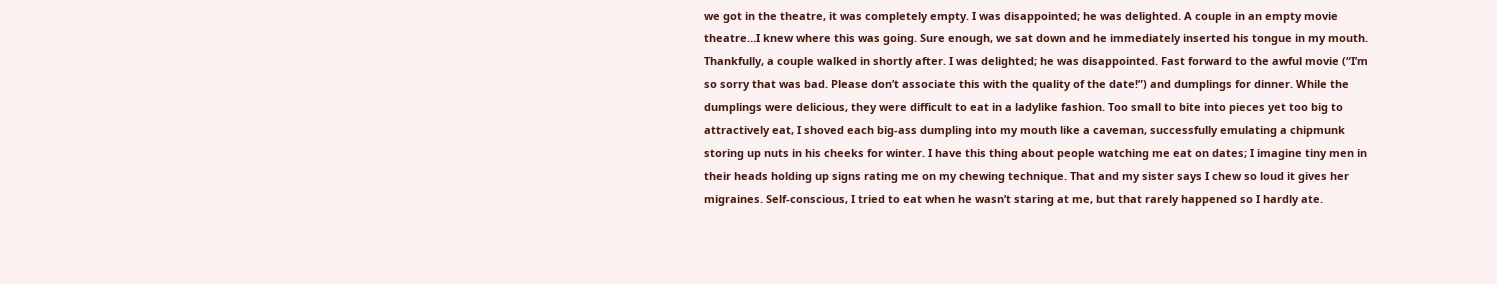we got in the theatre, it was completely empty. I was disappointed; he was delighted. A couple in an empty movie theatre…I knew where this was going. Sure enough, we sat down and he immediately inserted his tongue in my mouth. Thankfully, a couple walked in shortly after. I was delighted; he was disappointed. Fast forward to the awful movie (“I’m so sorry that was bad. Please don’t associate this with the quality of the date!”) and dumplings for dinner. While the dumplings were delicious, they were difficult to eat in a ladylike fashion. Too small to bite into pieces yet too big to attractively eat, I shoved each big-ass dumpling into my mouth like a caveman, successfully emulating a chipmunk storing up nuts in his cheeks for winter. I have this thing about people watching me eat on dates; I imagine tiny men in their heads holding up signs rating me on my chewing technique. That and my sister says I chew so loud it gives her migraines. Self-conscious, I tried to eat when he wasn’t staring at me, but that rarely happened so I hardly ate.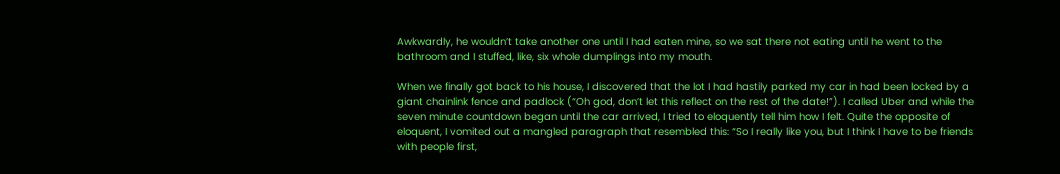Awkwardly, he wouldn’t take another one until I had eaten mine, so we sat there not eating until he went to the bathroom and I stuffed, like, six whole dumplings into my mouth.

When we finally got back to his house, I discovered that the lot I had hastily parked my car in had been locked by a giant chainlink fence and padlock (“Oh god, don’t let this reflect on the rest of the date!”). I called Uber and while the seven minute countdown began until the car arrived, I tried to eloquently tell him how I felt. Quite the opposite of eloquent, I vomited out a mangled paragraph that resembled this: “So I really like you, but I think I have to be friends with people first,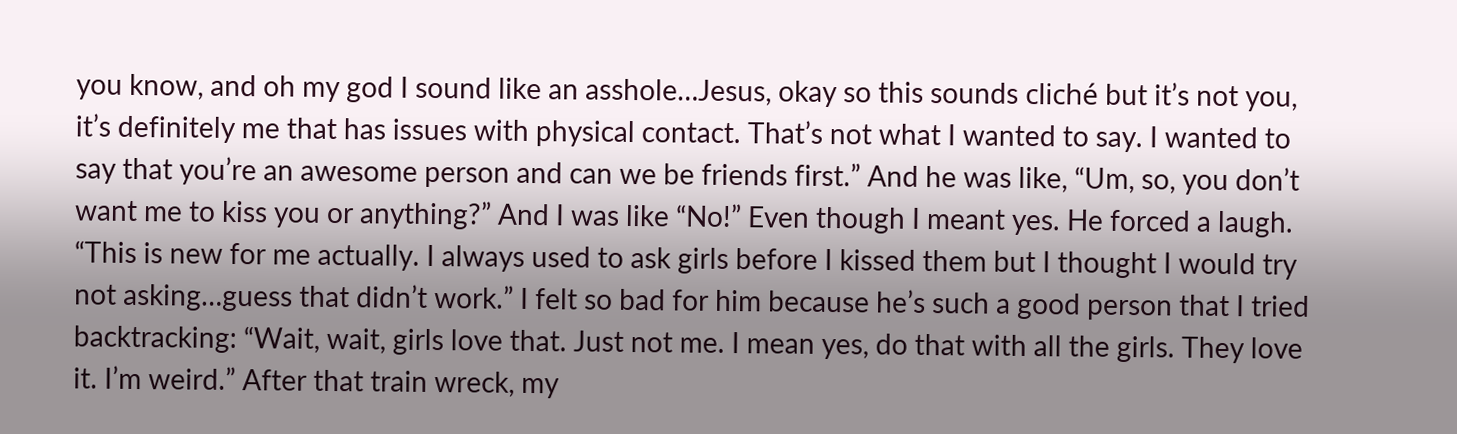you know, and oh my god I sound like an asshole…Jesus, okay so this sounds cliché but it’s not you, it’s definitely me that has issues with physical contact. That’s not what I wanted to say. I wanted to say that you’re an awesome person and can we be friends first.” And he was like, “Um, so, you don’t want me to kiss you or anything?” And I was like “No!” Even though I meant yes. He forced a laugh. “This is new for me actually. I always used to ask girls before I kissed them but I thought I would try not asking…guess that didn’t work.” I felt so bad for him because he’s such a good person that I tried backtracking: “Wait, wait, girls love that. Just not me. I mean yes, do that with all the girls. They love it. I’m weird.” After that train wreck, my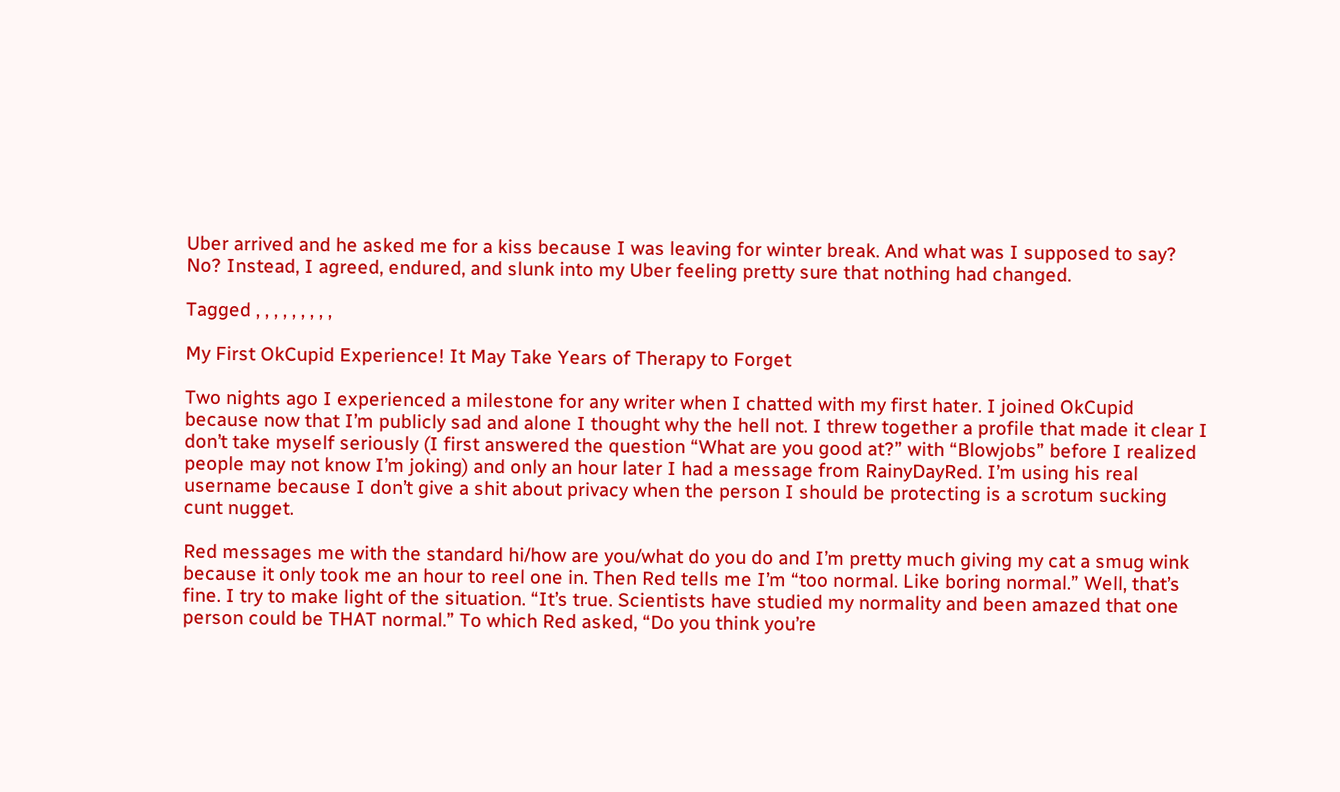Uber arrived and he asked me for a kiss because I was leaving for winter break. And what was I supposed to say? No? Instead, I agreed, endured, and slunk into my Uber feeling pretty sure that nothing had changed.

Tagged , , , , , , , , ,

My First OkCupid Experience! It May Take Years of Therapy to Forget

Two nights ago I experienced a milestone for any writer when I chatted with my first hater. I joined OkCupid because now that I’m publicly sad and alone I thought why the hell not. I threw together a profile that made it clear I don’t take myself seriously (I first answered the question “What are you good at?” with “Blowjobs” before I realized people may not know I’m joking) and only an hour later I had a message from RainyDayRed. I’m using his real username because I don’t give a shit about privacy when the person I should be protecting is a scrotum sucking cunt nugget.

Red messages me with the standard hi/how are you/what do you do and I’m pretty much giving my cat a smug wink because it only took me an hour to reel one in. Then Red tells me I’m “too normal. Like boring normal.” Well, that’s fine. I try to make light of the situation. “It’s true. Scientists have studied my normality and been amazed that one person could be THAT normal.” To which Red asked, “Do you think you’re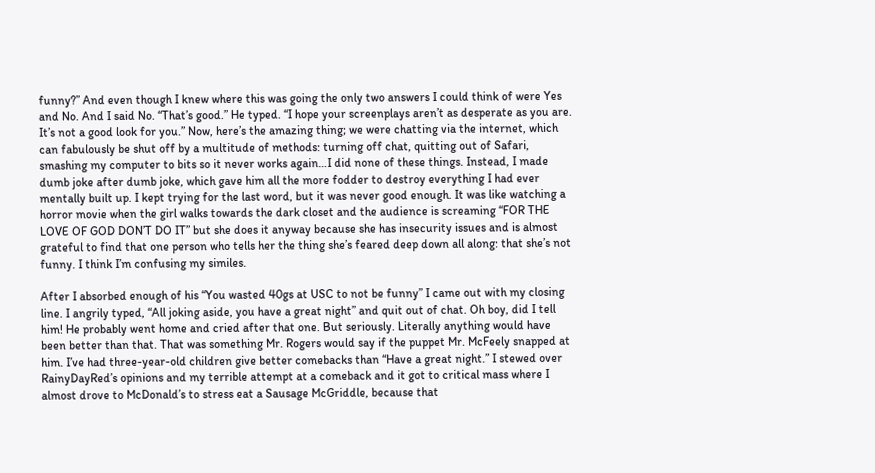funny?” And even though I knew where this was going the only two answers I could think of were Yes and No. And I said No. “That’s good.” He typed. “I hope your screenplays aren’t as desperate as you are. It’s not a good look for you.” Now, here’s the amazing thing; we were chatting via the internet, which can fabulously be shut off by a multitude of methods: turning off chat, quitting out of Safari, smashing my computer to bits so it never works again…I did none of these things. Instead, I made dumb joke after dumb joke, which gave him all the more fodder to destroy everything I had ever mentally built up. I kept trying for the last word, but it was never good enough. It was like watching a horror movie when the girl walks towards the dark closet and the audience is screaming “FOR THE LOVE OF GOD DON’T DO IT” but she does it anyway because she has insecurity issues and is almost grateful to find that one person who tells her the thing she’s feared deep down all along: that she’s not funny. I think I’m confusing my similes.

After I absorbed enough of his “You wasted 40gs at USC to not be funny” I came out with my closing line. I angrily typed, “All joking aside, you have a great night” and quit out of chat. Oh boy, did I tell him! He probably went home and cried after that one. But seriously. Literally anything would have been better than that. That was something Mr. Rogers would say if the puppet Mr. McFeely snapped at him. I’ve had three-year-old children give better comebacks than “Have a great night.” I stewed over RainyDayRed’s opinions and my terrible attempt at a comeback and it got to critical mass where I almost drove to McDonald’s to stress eat a Sausage McGriddle, because that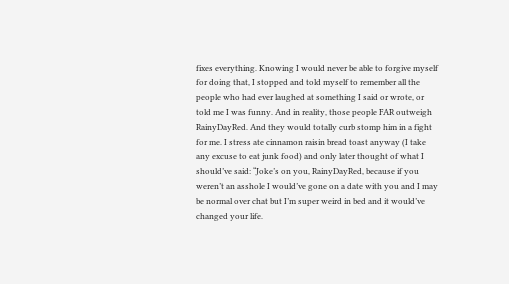fixes everything. Knowing I would never be able to forgive myself for doing that, I stopped and told myself to remember all the people who had ever laughed at something I said or wrote, or told me I was funny. And in reality, those people FAR outweigh RainyDayRed. And they would totally curb stomp him in a fight for me. I stress ate cinnamon raisin bread toast anyway (I take any excuse to eat junk food) and only later thought of what I should’ve said: “Joke’s on you, RainyDayRed, because if you weren’t an asshole I would’ve gone on a date with you and I may be normal over chat but I’m super weird in bed and it would’ve changed your life.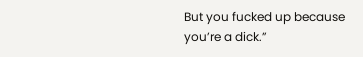But you fucked up because you’re a dick.”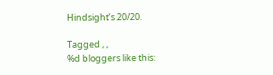Hindsight’s 20/20.

Tagged , ,
%d bloggers like this: